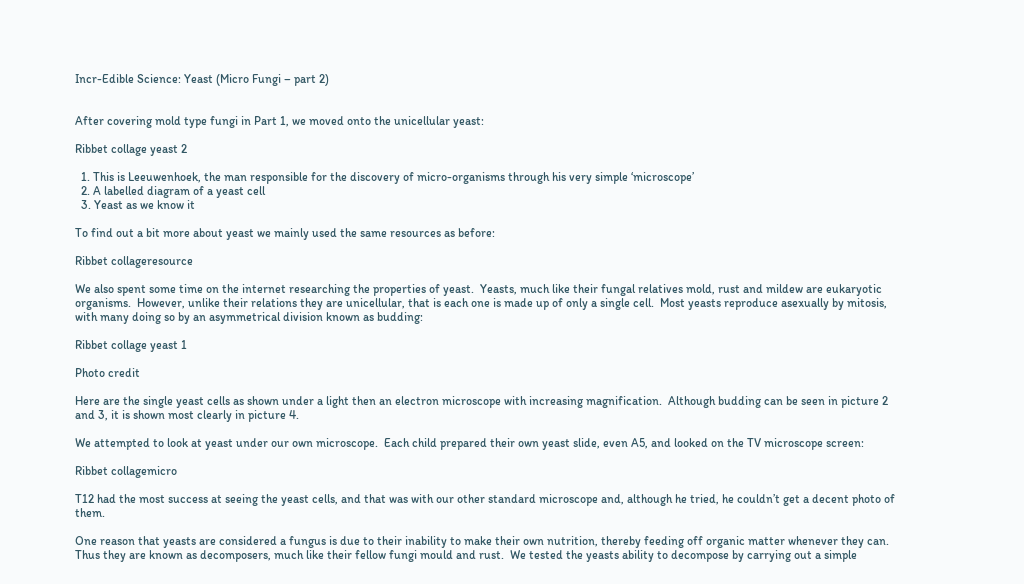Incr-Edible Science: Yeast (Micro Fungi – part 2)


After covering mold type fungi in Part 1, we moved onto the unicellular yeast:

Ribbet collage yeast 2

  1. This is Leeuwenhoek, the man responsible for the discovery of micro-organisms through his very simple ‘microscope’
  2. A labelled diagram of a yeast cell
  3. Yeast as we know it

To find out a bit more about yeast we mainly used the same resources as before:

Ribbet collageresource

We also spent some time on the internet researching the properties of yeast.  Yeasts, much like their fungal relatives mold, rust and mildew are eukaryotic organisms.  However, unlike their relations they are unicellular, that is each one is made up of only a single cell.  Most yeasts reproduce asexually by mitosis, with many doing so by an asymmetrical division known as budding:

Ribbet collage yeast 1

Photo credit

Here are the single yeast cells as shown under a light then an electron microscope with increasing magnification.  Although budding can be seen in picture 2 and 3, it is shown most clearly in picture 4.

We attempted to look at yeast under our own microscope.  Each child prepared their own yeast slide, even A5, and looked on the TV microscope screen:

Ribbet collagemicro

T12 had the most success at seeing the yeast cells, and that was with our other standard microscope and, although he tried, he couldn’t get a decent photo of them.

One reason that yeasts are considered a fungus is due to their inability to make their own nutrition, thereby feeding off organic matter whenever they can.  Thus they are known as decomposers, much like their fellow fungi mould and rust.  We tested the yeasts ability to decompose by carrying out a simple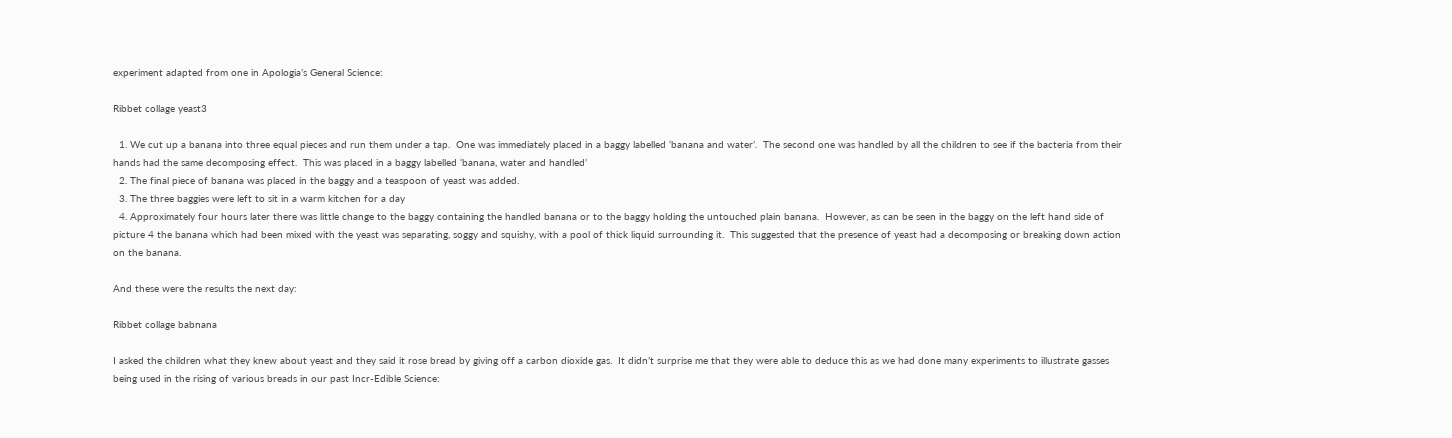experiment adapted from one in Apologia’s General Science:

Ribbet collage yeast3

  1. We cut up a banana into three equal pieces and run them under a tap.  One was immediately placed in a baggy labelled ‘banana and water’.  The second one was handled by all the children to see if the bacteria from their hands had the same decomposing effect.  This was placed in a baggy labelled ‘banana, water and handled’
  2. The final piece of banana was placed in the baggy and a teaspoon of yeast was added.
  3. The three baggies were left to sit in a warm kitchen for a day
  4. Approximately four hours later there was little change to the baggy containing the handled banana or to the baggy holding the untouched plain banana.  However, as can be seen in the baggy on the left hand side of picture 4 the banana which had been mixed with the yeast was separating, soggy and squishy, with a pool of thick liquid surrounding it.  This suggested that the presence of yeast had a decomposing or breaking down action on the banana.

And these were the results the next day:

Ribbet collage babnana

I asked the children what they knew about yeast and they said it rose bread by giving off a carbon dioxide gas.  It didn’t surprise me that they were able to deduce this as we had done many experiments to illustrate gasses being used in the rising of various breads in our past Incr-Edible Science: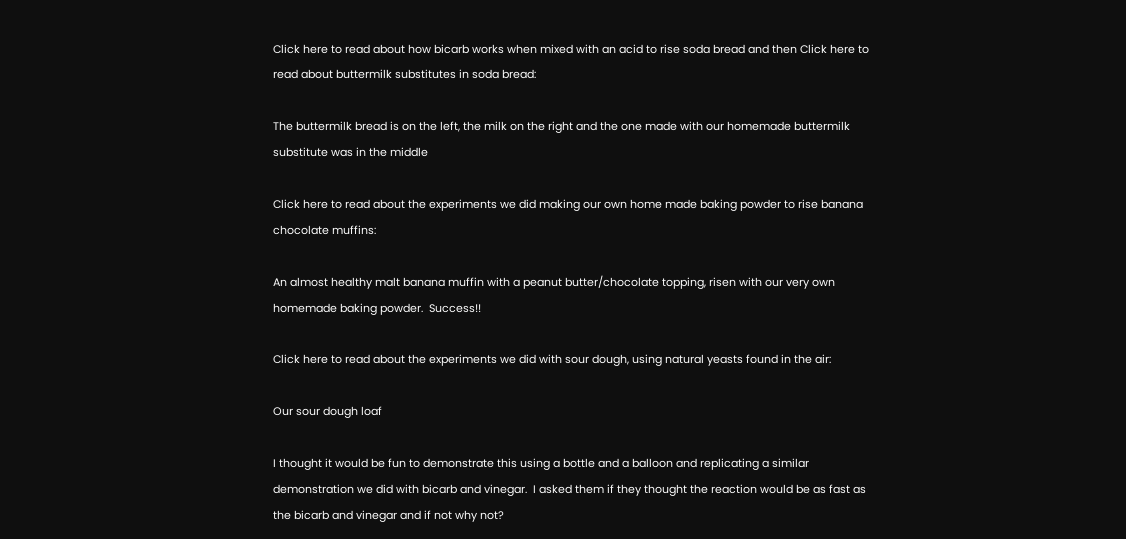Click here to read about how bicarb works when mixed with an acid to rise soda bread and then Click here to read about buttermilk substitutes in soda bread:

The buttermilk bread is on the left, the milk on the right and the one made with our homemade buttermilk substitute was in the middle

Click here to read about the experiments we did making our own home made baking powder to rise banana chocolate muffins:

An almost healthy malt banana muffin with a peanut butter/chocolate topping, risen with our very own homemade baking powder.  Success!!

Click here to read about the experiments we did with sour dough, using natural yeasts found in the air:

Our sour dough loaf

I thought it would be fun to demonstrate this using a bottle and a balloon and replicating a similar demonstration we did with bicarb and vinegar.  I asked them if they thought the reaction would be as fast as the bicarb and vinegar and if not why not?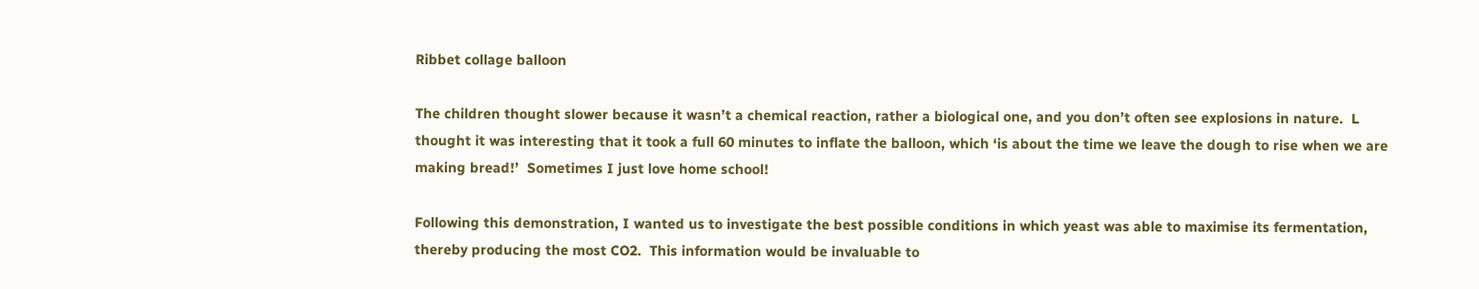Ribbet collage balloon

The children thought slower because it wasn’t a chemical reaction, rather a biological one, and you don’t often see explosions in nature.  L thought it was interesting that it took a full 60 minutes to inflate the balloon, which ‘is about the time we leave the dough to rise when we are making bread!’  Sometimes I just love home school!

Following this demonstration, I wanted us to investigate the best possible conditions in which yeast was able to maximise its fermentation, thereby producing the most CO2.  This information would be invaluable to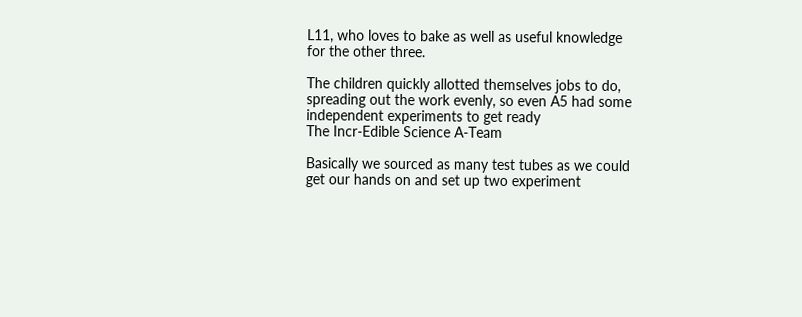L11, who loves to bake as well as useful knowledge for the other three.

The children quickly allotted themselves jobs to do, spreading out the work evenly, so even A5 had some independent experiments to get ready
The Incr-Edible Science A-Team

Basically we sourced as many test tubes as we could get our hands on and set up two experiment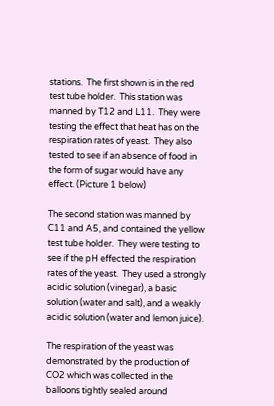stations.  The first shown is in the red test tube holder.  This station was manned by T12 and L11.  They were testing the effect that heat has on the respiration rates of yeast.  They also tested to see if an absence of food in the form of sugar would have any effect. (Picture 1 below)

The second station was manned by C11 and A5, and contained the yellow test tube holder.  They were testing to see if the pH effected the respiration rates of the yeast.  They used a strongly acidic solution (vinegar), a basic solution (water and salt), and a weakly acidic solution (water and lemon juice).

The respiration of the yeast was demonstrated by the production of CO2 which was collected in the balloons tightly sealed around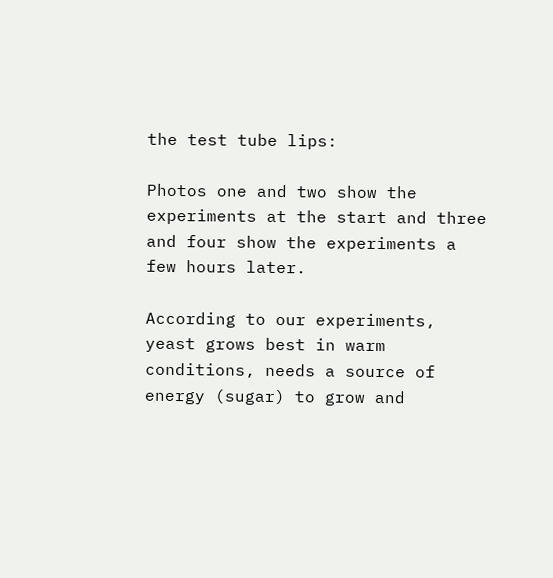the test tube lips:

Photos one and two show the experiments at the start and three and four show the experiments a few hours later.

According to our experiments, yeast grows best in warm conditions, needs a source of energy (sugar) to grow and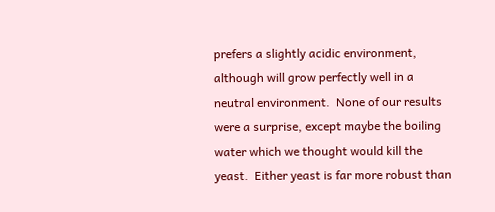prefers a slightly acidic environment, although will grow perfectly well in a neutral environment.  None of our results were a surprise, except maybe the boiling water which we thought would kill the yeast.  Either yeast is far more robust than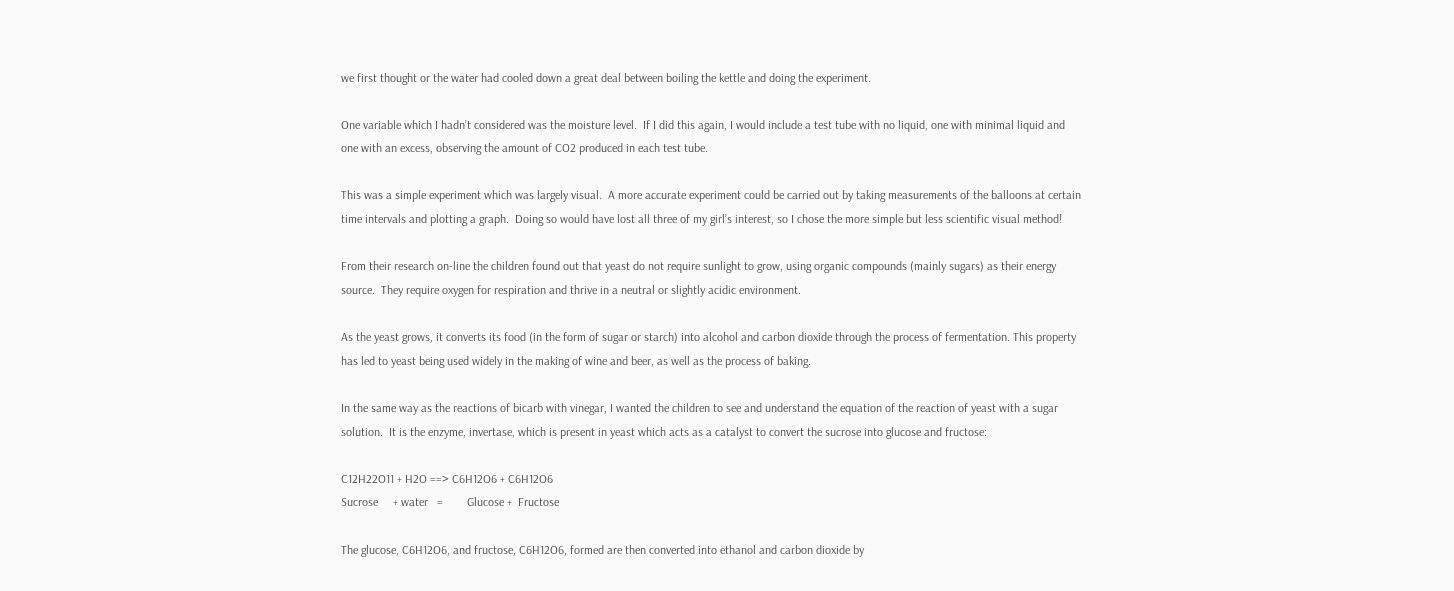we first thought or the water had cooled down a great deal between boiling the kettle and doing the experiment.

One variable which I hadn’t considered was the moisture level.  If I did this again, I would include a test tube with no liquid, one with minimal liquid and one with an excess, observing the amount of CO2 produced in each test tube.

This was a simple experiment which was largely visual.  A more accurate experiment could be carried out by taking measurements of the balloons at certain time intervals and plotting a graph.  Doing so would have lost all three of my girl’s interest, so I chose the more simple but less scientific visual method!

From their research on-line the children found out that yeast do not require sunlight to grow, using organic compounds (mainly sugars) as their energy source.  They require oxygen for respiration and thrive in a neutral or slightly acidic environment.

As the yeast grows, it converts its food (in the form of sugar or starch) into alcohol and carbon dioxide through the process of fermentation. This property has led to yeast being used widely in the making of wine and beer, as well as the process of baking.

In the same way as the reactions of bicarb with vinegar, I wanted the children to see and understand the equation of the reaction of yeast with a sugar solution.  It is the enzyme, invertase, which is present in yeast which acts as a catalyst to convert the sucrose into glucose and fructose:

C12H22O11 + H2O ==> C6H12O6 + C6H12O6
Sucrose     + water   =        Glucose +  Fructose

The glucose, C6H12O6, and fructose, C6H12O6, formed are then converted into ethanol and carbon dioxide by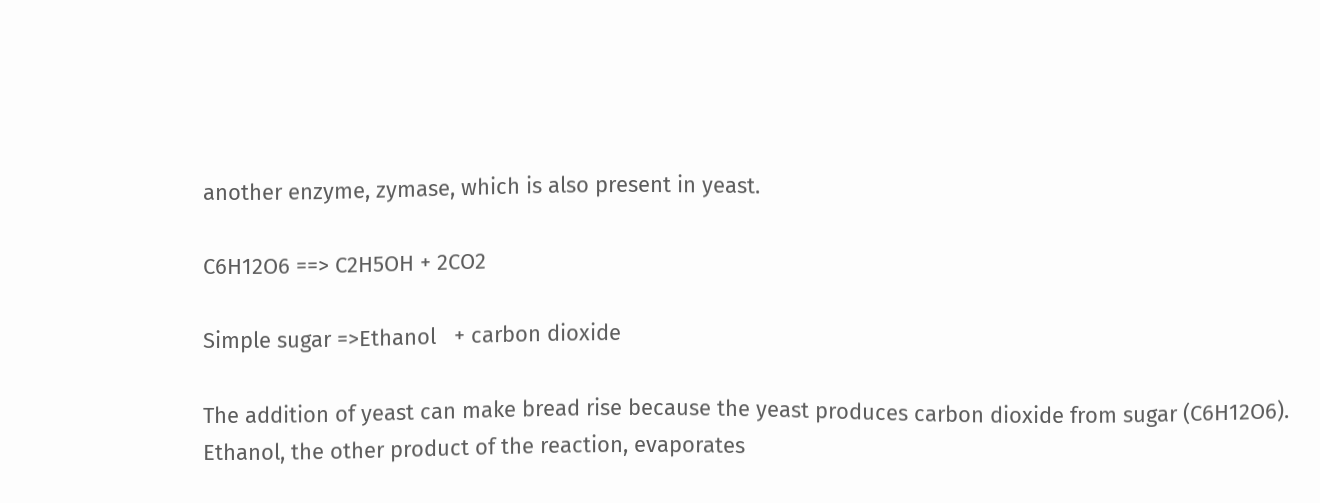another enzyme, zymase, which is also present in yeast.

C6H12O6 ==> C2H5OH + 2CO2

Simple sugar =>Ethanol   + carbon dioxide

The addition of yeast can make bread rise because the yeast produces carbon dioxide from sugar (C6H12O6). Ethanol, the other product of the reaction, evaporates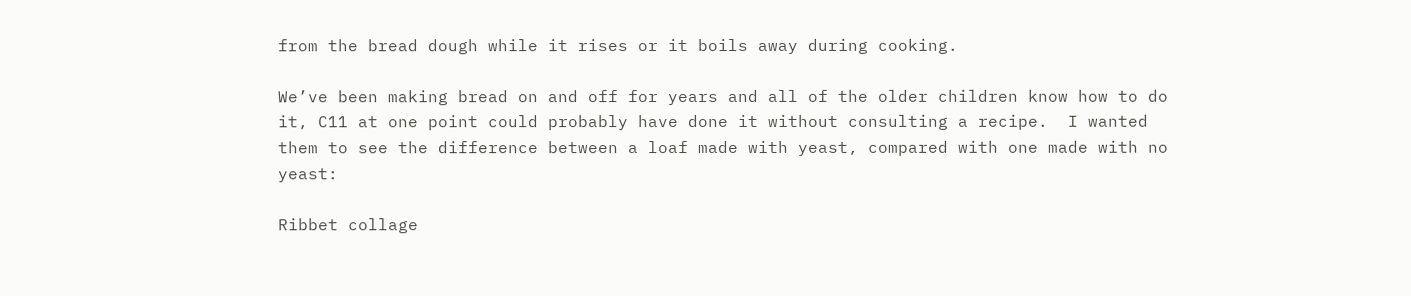from the bread dough while it rises or it boils away during cooking.

We’ve been making bread on and off for years and all of the older children know how to do it, C11 at one point could probably have done it without consulting a recipe.  I wanted them to see the difference between a loaf made with yeast, compared with one made with no yeast:

Ribbet collage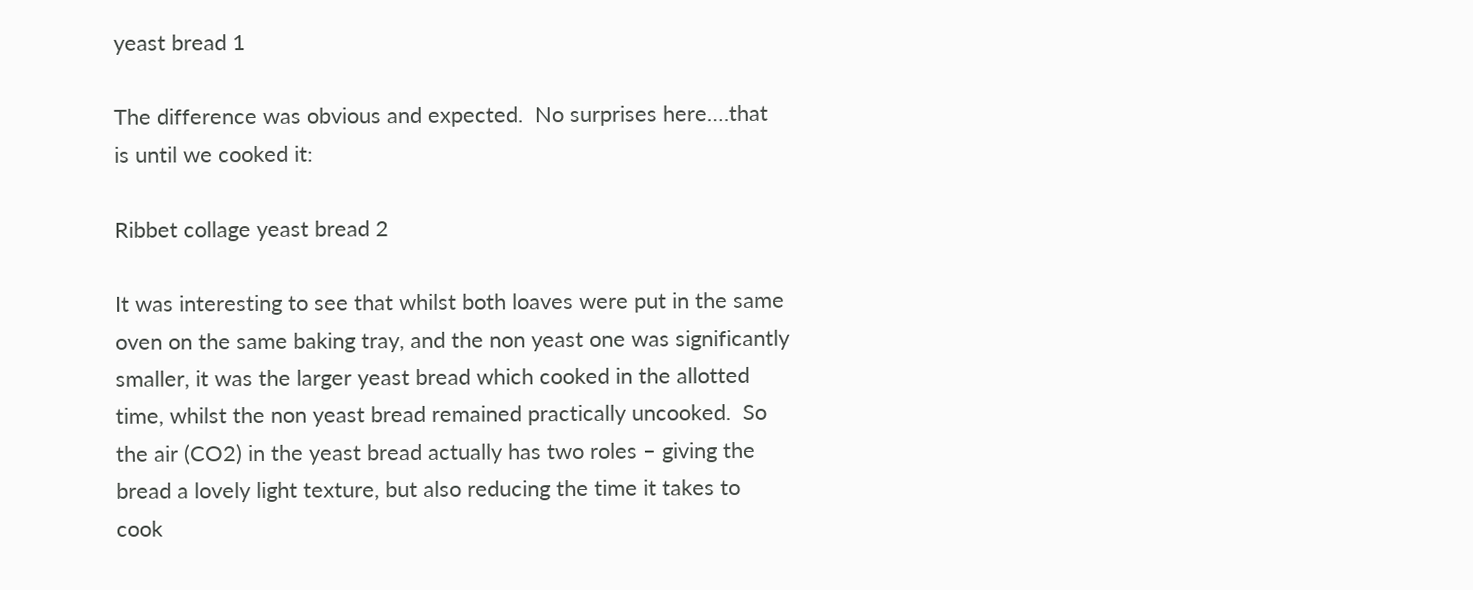yeast bread 1

The difference was obvious and expected.  No surprises here….that is until we cooked it:

Ribbet collage yeast bread 2

It was interesting to see that whilst both loaves were put in the same oven on the same baking tray, and the non yeast one was significantly smaller, it was the larger yeast bread which cooked in the allotted time, whilst the non yeast bread remained practically uncooked.  So the air (CO2) in the yeast bread actually has two roles – giving the bread a lovely light texture, but also reducing the time it takes to cook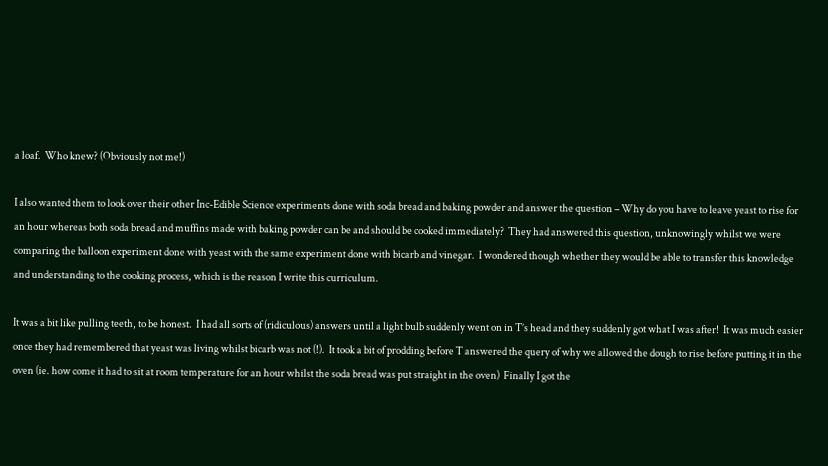a loaf.  Who knew? (Obviously not me!)

I also wanted them to look over their other Inc-Edible Science experiments done with soda bread and baking powder and answer the question – Why do you have to leave yeast to rise for an hour whereas both soda bread and muffins made with baking powder can be and should be cooked immediately?  They had answered this question, unknowingly whilst we were comparing the balloon experiment done with yeast with the same experiment done with bicarb and vinegar.  I wondered though whether they would be able to transfer this knowledge and understanding to the cooking process, which is the reason I write this curriculum.

It was a bit like pulling teeth, to be honest.  I had all sorts of (ridiculous) answers until a light bulb suddenly went on in T’s head and they suddenly got what I was after!  It was much easier once they had remembered that yeast was living whilst bicarb was not (!).  It took a bit of prodding before T answered the query of why we allowed the dough to rise before putting it in the oven (ie. how come it had to sit at room temperature for an hour whilst the soda bread was put straight in the oven)  Finally I got the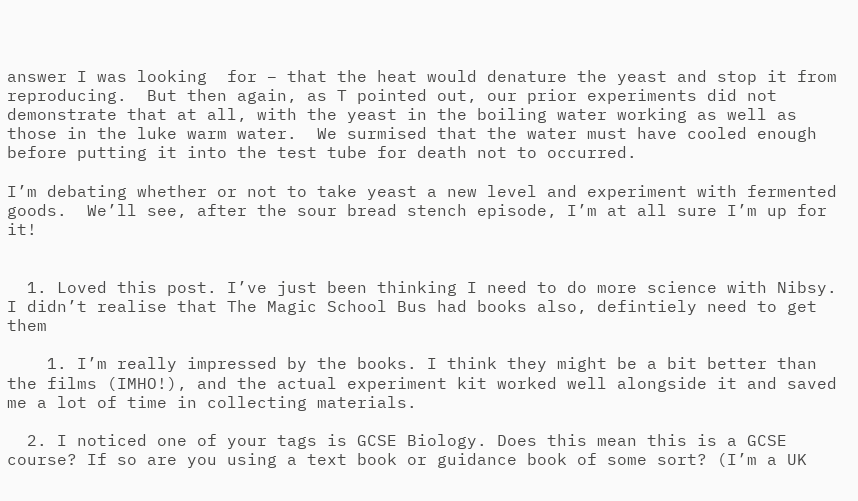answer I was looking  for – that the heat would denature the yeast and stop it from reproducing.  But then again, as T pointed out, our prior experiments did not demonstrate that at all, with the yeast in the boiling water working as well as those in the luke warm water.  We surmised that the water must have cooled enough before putting it into the test tube for death not to occurred.

I’m debating whether or not to take yeast a new level and experiment with fermented goods.  We’ll see, after the sour bread stench episode, I’m at all sure I’m up for it!


  1. Loved this post. I’ve just been thinking I need to do more science with Nibsy. I didn’t realise that The Magic School Bus had books also, defintiely need to get them

    1. I’m really impressed by the books. I think they might be a bit better than the films (IMHO!), and the actual experiment kit worked well alongside it and saved me a lot of time in collecting materials.

  2. I noticed one of your tags is GCSE Biology. Does this mean this is a GCSE course? If so are you using a text book or guidance book of some sort? (I’m a UK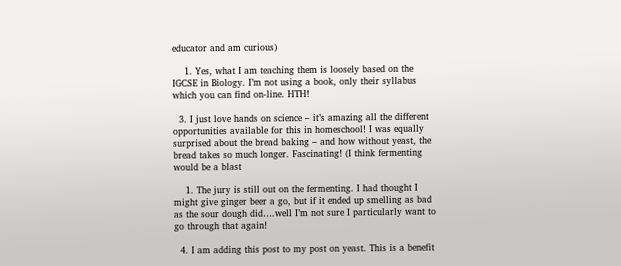educator and am curious)

    1. Yes, what I am teaching them is loosely based on the IGCSE in Biology. I’m not using a book, only their syllabus which you can find on-line. HTH!

  3. I just love hands on science – it’s amazing all the different opportunities available for this in homeschool! I was equally surprised about the bread baking – and how without yeast, the bread takes so much longer. Fascinating! (I think fermenting would be a blast

    1. The jury is still out on the fermenting. I had thought I might give ginger beer a go, but if it ended up smelling as bad as the sour dough did….well I’m not sure I particularly want to go through that again!

  4. I am adding this post to my post on yeast. This is a benefit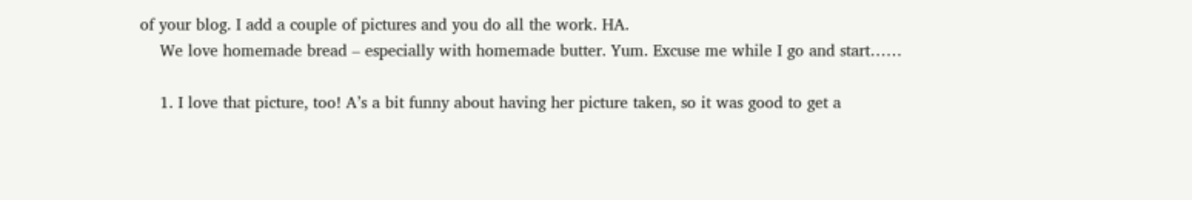of your blog. I add a couple of pictures and you do all the work. HA.
    We love homemade bread – especially with homemade butter. Yum. Excuse me while I go and start……

    1. I love that picture, too! A’s a bit funny about having her picture taken, so it was good to get a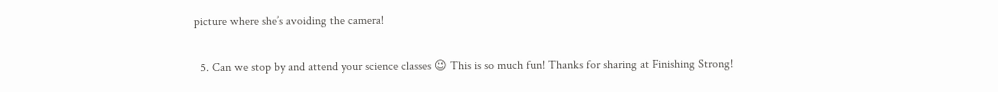picture where she’s avoiding the camera!

  5. Can we stop by and attend your science classes 😉 This is so much fun! Thanks for sharing at Finishing Strong!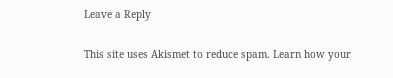Leave a Reply

This site uses Akismet to reduce spam. Learn how your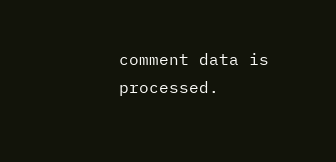comment data is processed.